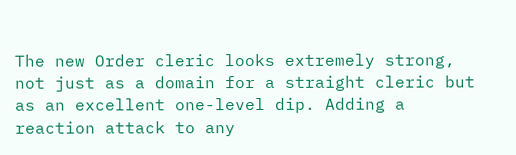The new Order cleric looks extremely strong, not just as a domain for a straight cleric but as an excellent one-level dip. Adding a reaction attack to any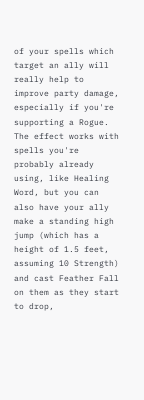of your spells which target an ally will really help to improve party damage, especially if you're supporting a Rogue. The effect works with spells you're probably already using, like Healing Word, but you can also have your ally make a standing high jump (which has a height of 1.5 feet, assuming 10 Strength) and cast Feather Fall on them as they start to drop,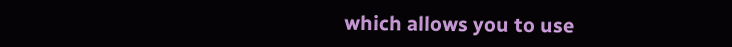which allows you to use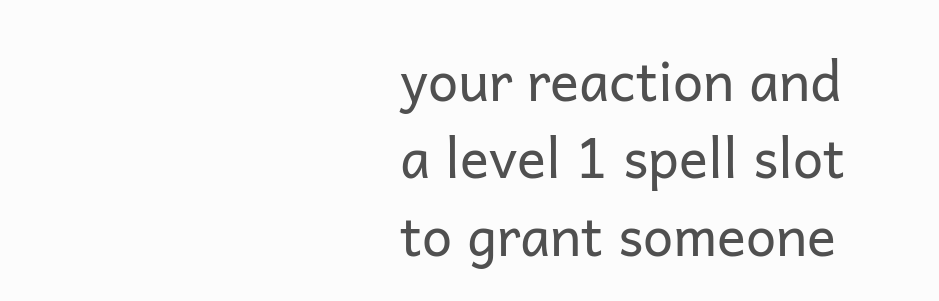your reaction and a level 1 spell slot to grant someone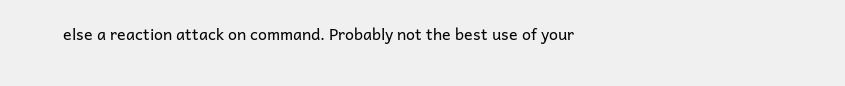else a reaction attack on command. Probably not the best use of your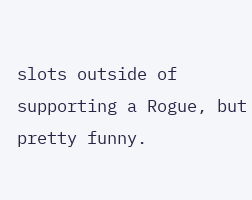slots outside of supporting a Rogue, but pretty funny.